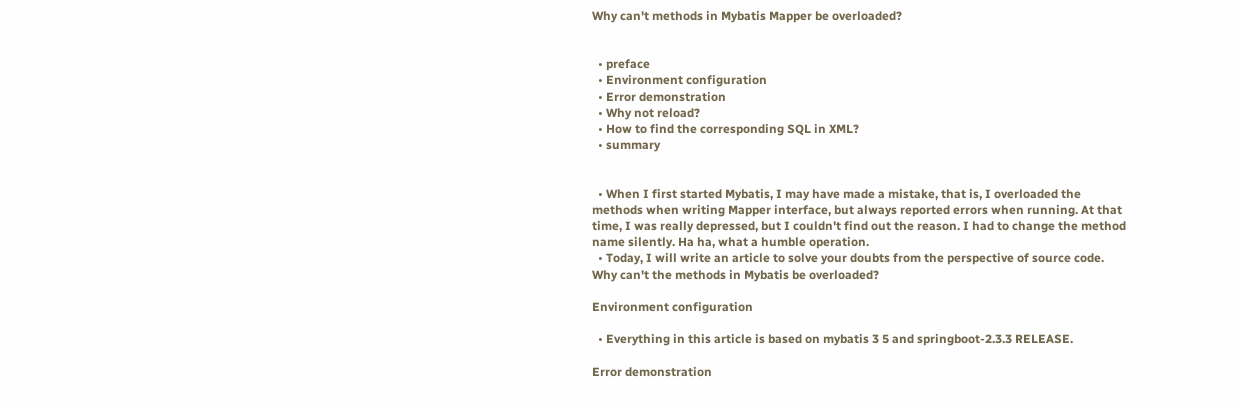Why can't methods in Mybatis Mapper be overloaded?


  • preface
  • Environment configuration
  • Error demonstration
  • Why not reload?
  • How to find the corresponding SQL in XML?
  • summary


  • When I first started Mybatis, I may have made a mistake, that is, I overloaded the methods when writing Mapper interface, but always reported errors when running. At that time, I was really depressed, but I couldn't find out the reason. I had to change the method name silently. Ha ha, what a humble operation.
  • Today, I will write an article to solve your doubts from the perspective of source code. Why can't the methods in Mybatis be overloaded?

Environment configuration

  • Everything in this article is based on mybatis 3 5 and springboot-2.3.3 RELEASE.

Error demonstration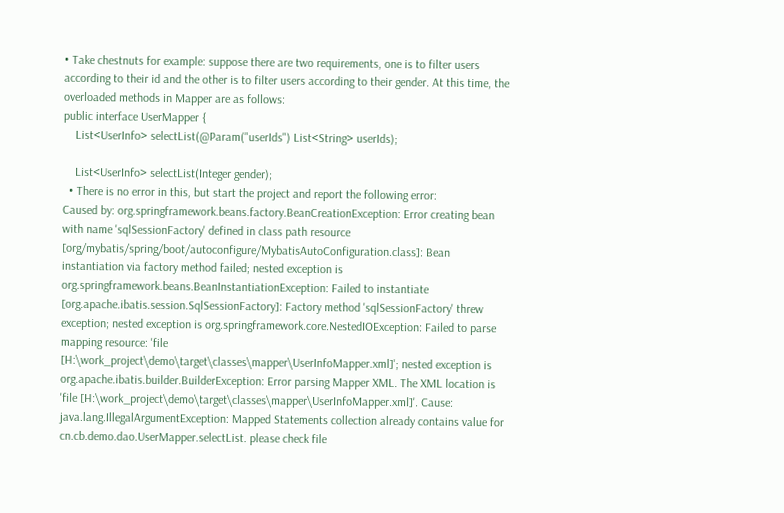• Take chestnuts for example: suppose there are two requirements, one is to filter users according to their id and the other is to filter users according to their gender. At this time, the overloaded methods in Mapper are as follows:
public interface UserMapper {
    List<UserInfo> selectList(@Param("userIds") List<String> userIds);

    List<UserInfo> selectList(Integer gender);
  • There is no error in this, but start the project and report the following error:
Caused by: org.springframework.beans.factory.BeanCreationException: Error creating bean with name 'sqlSessionFactory' defined in class path resource [org/mybatis/spring/boot/autoconfigure/MybatisAutoConfiguration.class]: Bean instantiation via factory method failed; nested exception is org.springframework.beans.BeanInstantiationException: Failed to instantiate [org.apache.ibatis.session.SqlSessionFactory]: Factory method 'sqlSessionFactory' threw exception; nested exception is org.springframework.core.NestedIOException: Failed to parse mapping resource: 'file [H:\work_project\demo\target\classes\mapper\UserInfoMapper.xml]'; nested exception is org.apache.ibatis.builder.BuilderException: Error parsing Mapper XML. The XML location is 'file [H:\work_project\demo\target\classes\mapper\UserInfoMapper.xml]'. Cause: java.lang.IllegalArgumentException: Mapped Statements collection already contains value for cn.cb.demo.dao.UserMapper.selectList. please check file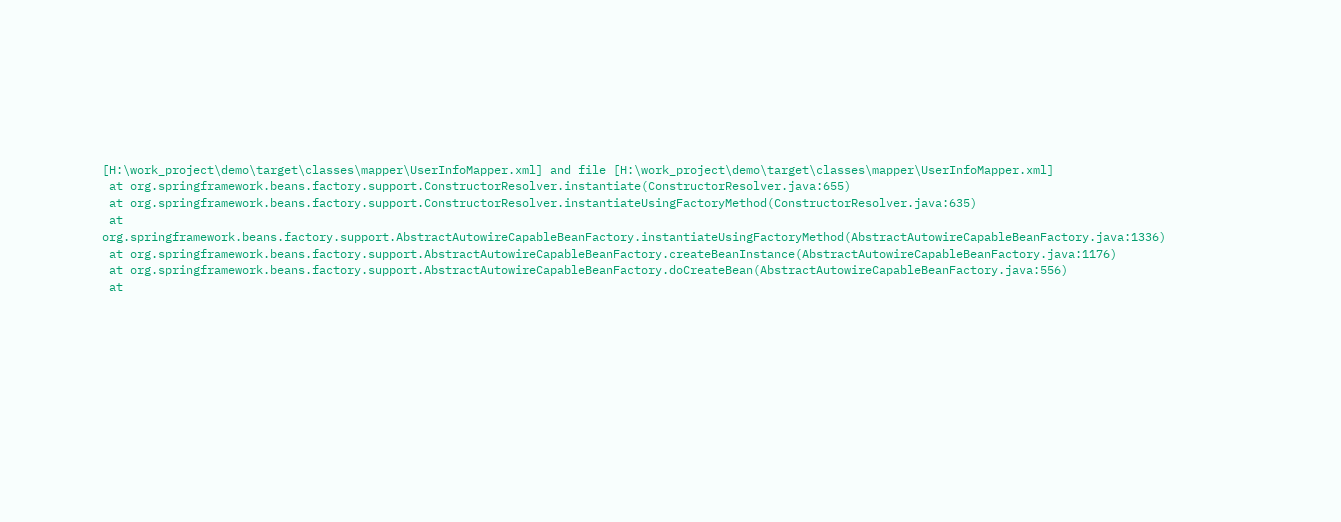[H:\work_project\demo\target\classes\mapper\UserInfoMapper.xml] and file [H:\work_project\demo\target\classes\mapper\UserInfoMapper.xml]
 at org.springframework.beans.factory.support.ConstructorResolver.instantiate(ConstructorResolver.java:655)
 at org.springframework.beans.factory.support.ConstructorResolver.instantiateUsingFactoryMethod(ConstructorResolver.java:635)
 at org.springframework.beans.factory.support.AbstractAutowireCapableBeanFactory.instantiateUsingFactoryMethod(AbstractAutowireCapableBeanFactory.java:1336)
 at org.springframework.beans.factory.support.AbstractAutowireCapableBeanFactory.createBeanInstance(AbstractAutowireCapableBeanFactory.java:1176)
 at org.springframework.beans.factory.support.AbstractAutowireCapableBeanFactory.doCreateBean(AbstractAutowireCapableBeanFactory.java:556)
 at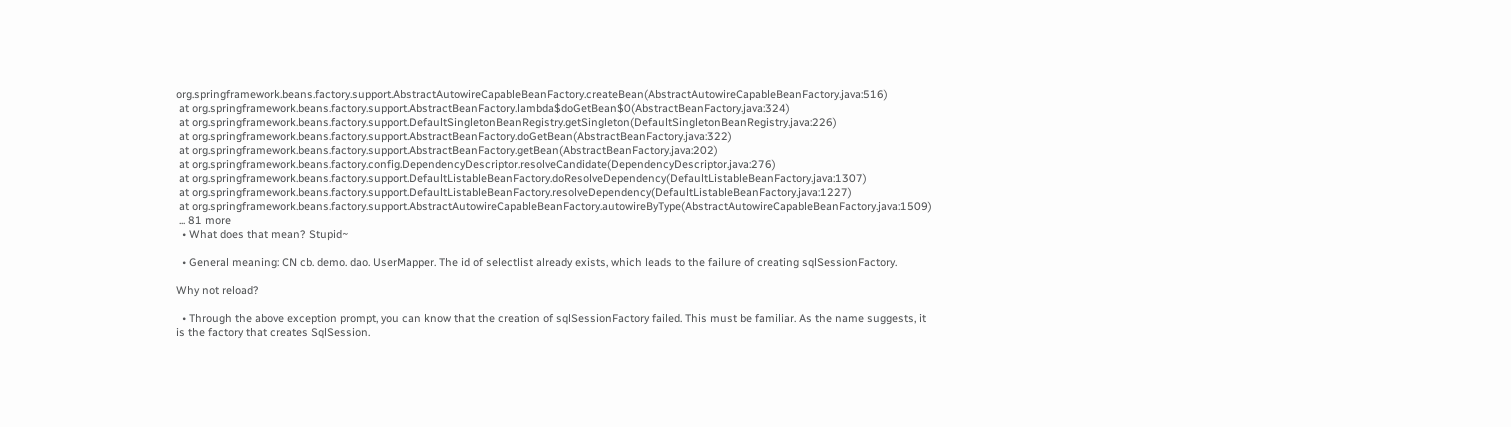org.springframework.beans.factory.support.AbstractAutowireCapableBeanFactory.createBean(AbstractAutowireCapableBeanFactory.java:516)
 at org.springframework.beans.factory.support.AbstractBeanFactory.lambda$doGetBean$0(AbstractBeanFactory.java:324)
 at org.springframework.beans.factory.support.DefaultSingletonBeanRegistry.getSingleton(DefaultSingletonBeanRegistry.java:226)
 at org.springframework.beans.factory.support.AbstractBeanFactory.doGetBean(AbstractBeanFactory.java:322)
 at org.springframework.beans.factory.support.AbstractBeanFactory.getBean(AbstractBeanFactory.java:202)
 at org.springframework.beans.factory.config.DependencyDescriptor.resolveCandidate(DependencyDescriptor.java:276)
 at org.springframework.beans.factory.support.DefaultListableBeanFactory.doResolveDependency(DefaultListableBeanFactory.java:1307)
 at org.springframework.beans.factory.support.DefaultListableBeanFactory.resolveDependency(DefaultListableBeanFactory.java:1227)
 at org.springframework.beans.factory.support.AbstractAutowireCapableBeanFactory.autowireByType(AbstractAutowireCapableBeanFactory.java:1509)
 ... 81 more
  • What does that mean? Stupid~

  • General meaning: CN cb. demo. dao. UserMapper. The id of selectlist already exists, which leads to the failure of creating sqlSessionFactory.

Why not reload?

  • Through the above exception prompt, you can know that the creation of sqlSessionFactory failed. This must be familiar. As the name suggests, it is the factory that creates SqlSession.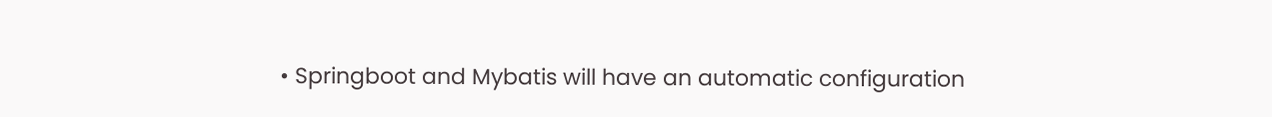• Springboot and Mybatis will have an automatic configuration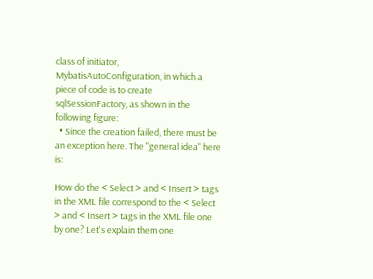class of initiator, MybatisAutoConfiguration, in which a piece of code is to create sqlSessionFactory, as shown in the following figure:
  • Since the creation failed, there must be an exception here. The "general idea" here is:

How do the < Select > and < Insert > tags in the XML file correspond to the < Select > and < Insert > tags in the XML file one by one? Let's explain them one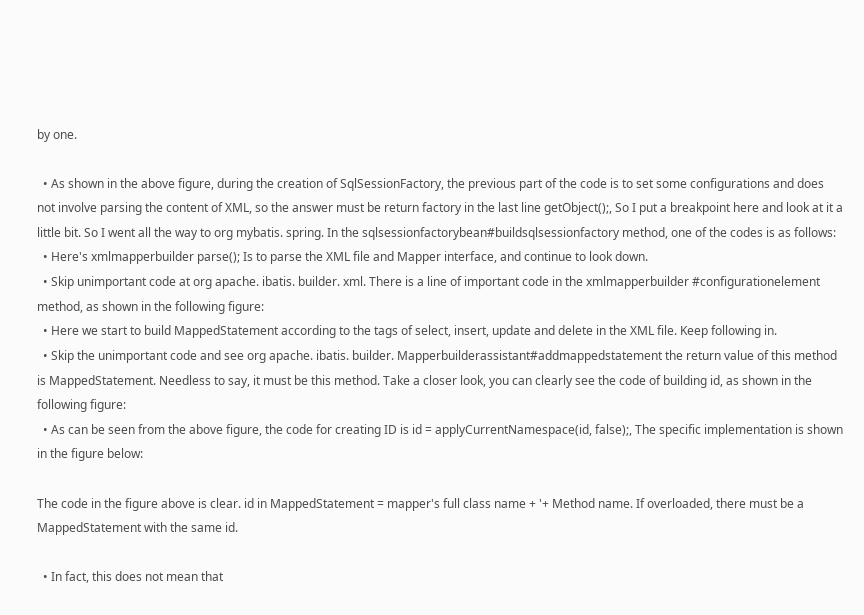by one.

  • As shown in the above figure, during the creation of SqlSessionFactory, the previous part of the code is to set some configurations and does not involve parsing the content of XML, so the answer must be return factory in the last line getObject();, So I put a breakpoint here and look at it a little bit. So I went all the way to org mybatis. spring. In the sqlsessionfactorybean#buildsqlsessionfactory method, one of the codes is as follows:
  • Here's xmlmapperbuilder parse(); Is to parse the XML file and Mapper interface, and continue to look down.
  • Skip unimportant code at org apache. ibatis. builder. xml. There is a line of important code in the xmlmapperbuilder #configurationelement method, as shown in the following figure:
  • Here we start to build MappedStatement according to the tags of select, insert, update and delete in the XML file. Keep following in.
  • Skip the unimportant code and see org apache. ibatis. builder. Mapperbuilderassistant#addmappedstatement the return value of this method is MappedStatement. Needless to say, it must be this method. Take a closer look, you can clearly see the code of building id, as shown in the following figure:
  • As can be seen from the above figure, the code for creating ID is id = applyCurrentNamespace(id, false);, The specific implementation is shown in the figure below:

The code in the figure above is clear. id in MappedStatement = mapper's full class name + '+ Method name. If overloaded, there must be a MappedStatement with the same id.

  • In fact, this does not mean that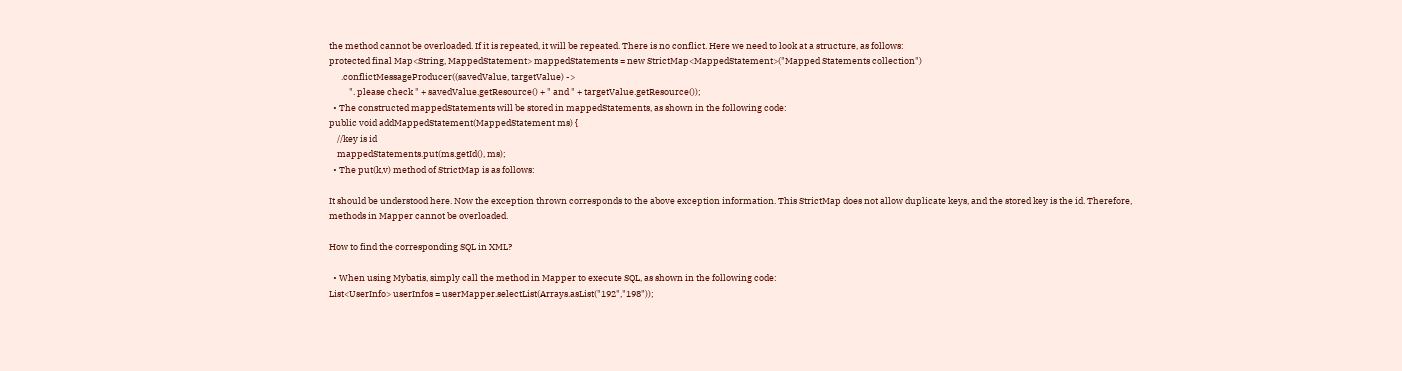the method cannot be overloaded. If it is repeated, it will be repeated. There is no conflict. Here we need to look at a structure, as follows:
protected final Map<String, MappedStatement> mappedStatements = new StrictMap<MappedStatement>("Mapped Statements collection")
      .conflictMessageProducer((savedValue, targetValue) ->
          ". please check " + savedValue.getResource() + " and " + targetValue.getResource());
  • The constructed mappedStatements will be stored in mappedStatements, as shown in the following code:
public void addMappedStatement(MappedStatement ms) {
    //key is id
    mappedStatements.put(ms.getId(), ms);
  • The put(k,v) method of StrictMap is as follows:

It should be understood here. Now the exception thrown corresponds to the above exception information. This StrictMap does not allow duplicate keys, and the stored key is the id. Therefore, methods in Mapper cannot be overloaded.

How to find the corresponding SQL in XML?

  • When using Mybatis, simply call the method in Mapper to execute SQL, as shown in the following code:
List<UserInfo> userInfos = userMapper.selectList(Arrays.asList("192","198"));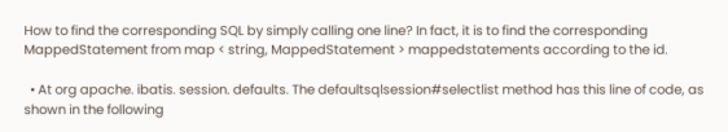How to find the corresponding SQL by simply calling one line? In fact, it is to find the corresponding MappedStatement from map < string, MappedStatement > mappedstatements according to the id.

  • At org apache. ibatis. session. defaults. The defaultsqlsession#selectlist method has this line of code, as shown in the following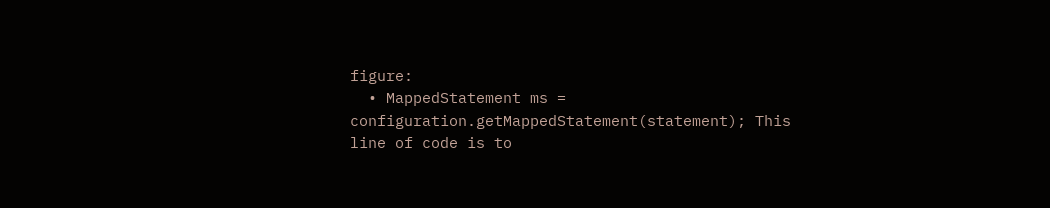figure:
  • MappedStatement ms = configuration.getMappedStatement(statement); This line of code is to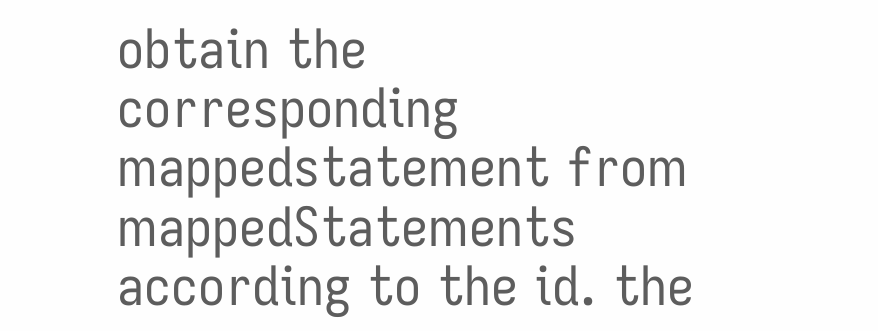obtain the corresponding mappedstatement from mappedStatements according to the id. the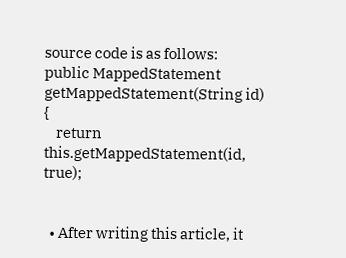source code is as follows:
public MappedStatement getMappedStatement(String id) {
    return this.getMappedStatement(id, true);


  • After writing this article, it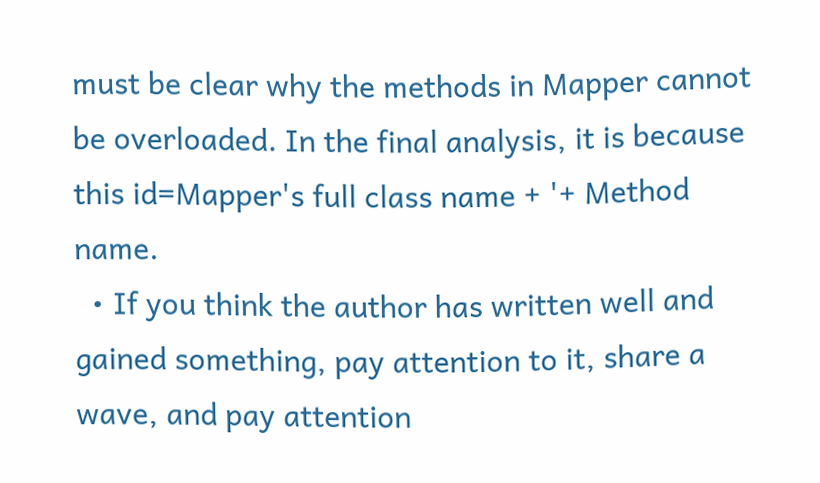must be clear why the methods in Mapper cannot be overloaded. In the final analysis, it is because this id=Mapper's full class name + '+ Method name.
  • If you think the author has written well and gained something, pay attention to it, share a wave, and pay attention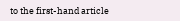to the first-hand article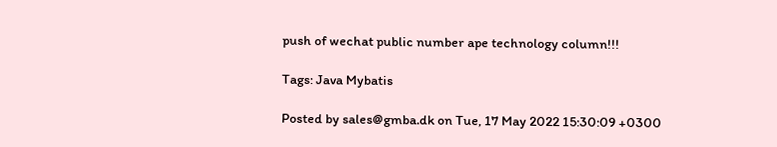push of wechat public number ape technology column!!!

Tags: Java Mybatis

Posted by sales@gmba.dk on Tue, 17 May 2022 15:30:09 +0300